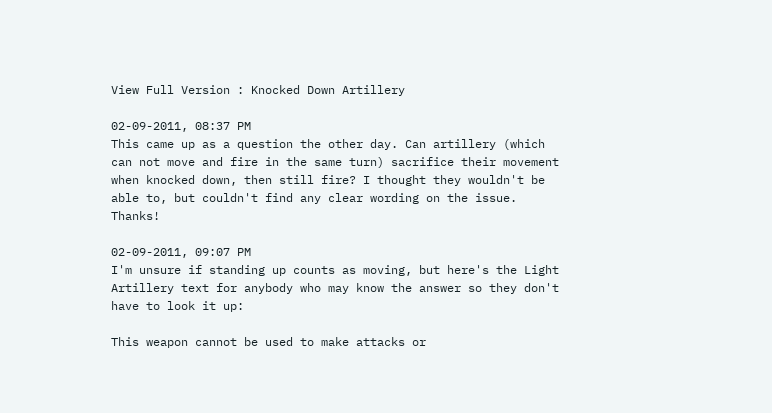View Full Version : Knocked Down Artillery

02-09-2011, 08:37 PM
This came up as a question the other day. Can artillery (which can not move and fire in the same turn) sacrifice their movement when knocked down, then still fire? I thought they wouldn't be able to, but couldn't find any clear wording on the issue. Thanks!

02-09-2011, 09:07 PM
I'm unsure if standing up counts as moving, but here's the Light Artillery text for anybody who may know the answer so they don't have to look it up:

This weapon cannot be used to make attacks or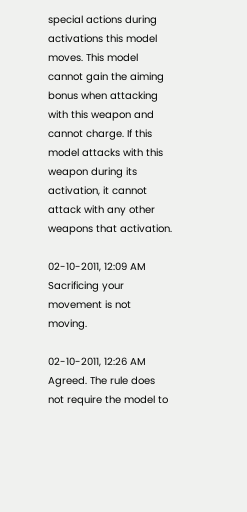special actions during activations this model moves. This model cannot gain the aiming bonus when attacking with this weapon and cannot charge. If this model attacks with this weapon during its activation, it cannot attack with any other weapons that activation.

02-10-2011, 12:09 AM
Sacrificing your movement is not moving.

02-10-2011, 12:26 AM
Agreed. The rule does not require the model to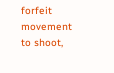forfeit movement to shoot,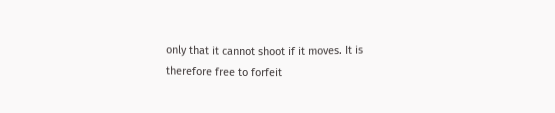only that it cannot shoot if it moves. It is therefore free to forfeit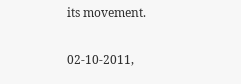its movement.

02-10-2011,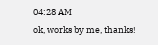04:28 AM
ok, works by me, thanks!